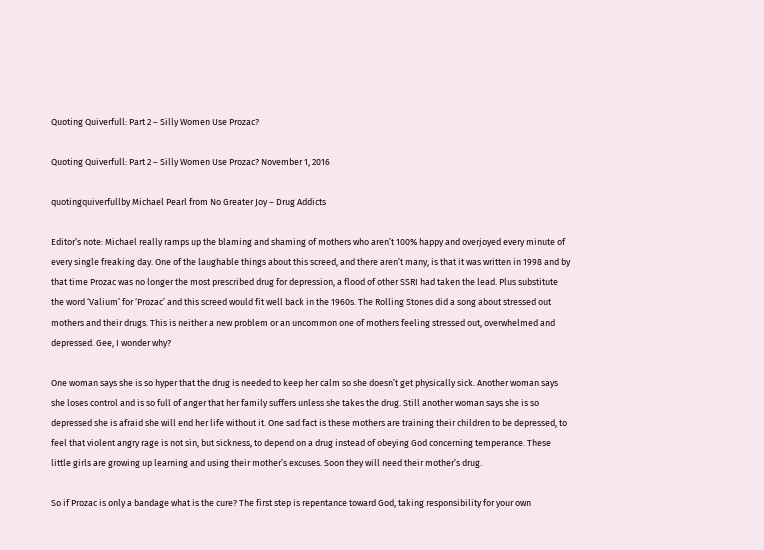Quoting Quiverfull: Part 2 – Silly Women Use Prozac?

Quoting Quiverfull: Part 2 – Silly Women Use Prozac? November 1, 2016

quotingquiverfullby Michael Pearl from No Greater Joy – Drug Addicts

Editor’s note: Michael really ramps up the blaming and shaming of mothers who aren’t 100% happy and overjoyed every minute of every single freaking day. One of the laughable things about this screed, and there aren’t many, is that it was written in 1998 and by that time Prozac was no longer the most prescribed drug for depression, a flood of other SSRI had taken the lead. Plus substitute the word ‘Valium’ for ‘Prozac’ and this screed would fit well back in the 1960s. The Rolling Stones did a song about stressed out mothers and their drugs. This is neither a new problem or an uncommon one of mothers feeling stressed out, overwhelmed and depressed. Gee, I wonder why?

One woman says she is so hyper that the drug is needed to keep her calm so she doesn’t get physically sick. Another woman says she loses control and is so full of anger that her family suffers unless she takes the drug. Still another woman says she is so depressed she is afraid she will end her life without it. One sad fact is these mothers are training their children to be depressed, to feel that violent angry rage is not sin, but sickness, to depend on a drug instead of obeying God concerning temperance. These little girls are growing up learning and using their mother’s excuses. Soon they will need their mother’s drug.

So if Prozac is only a bandage what is the cure? The first step is repentance toward God, taking responsibility for your own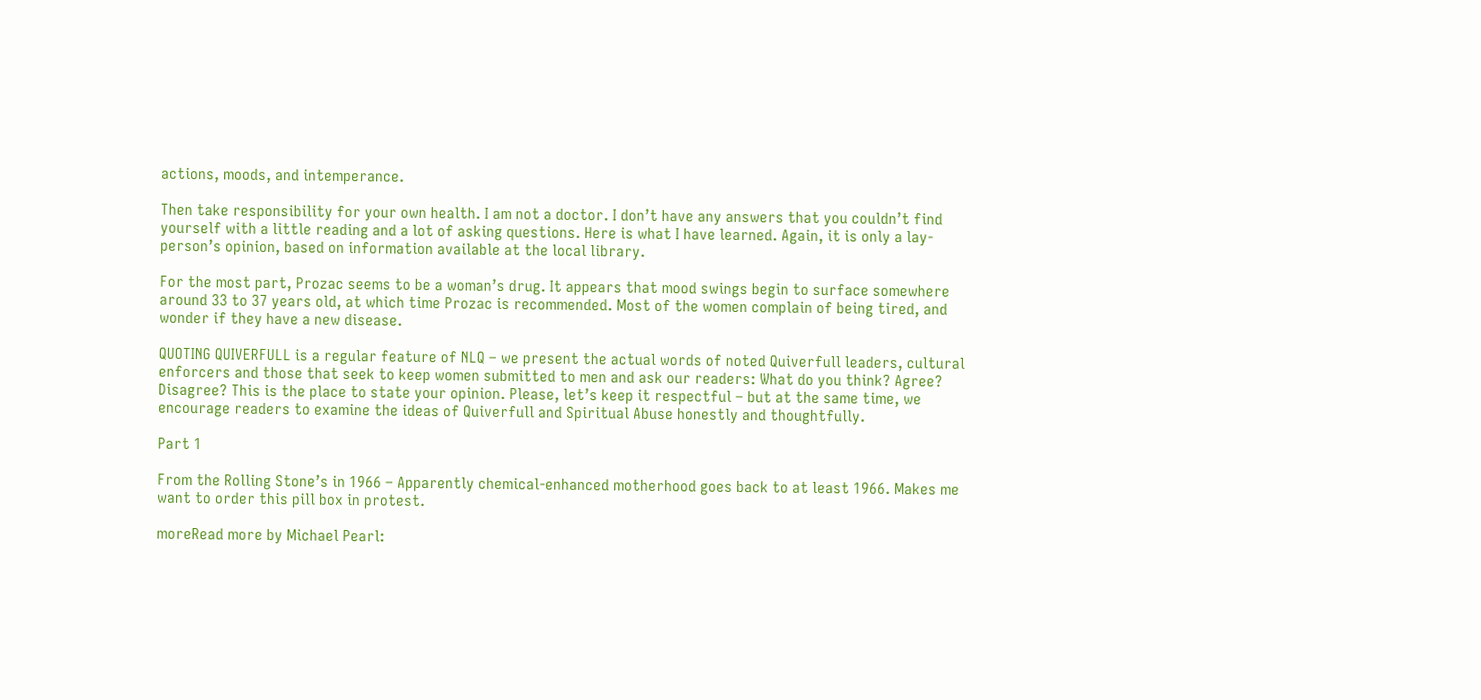actions, moods, and intemperance.

Then take responsibility for your own health. I am not a doctor. I don’t have any answers that you couldn’t find yourself with a little reading and a lot of asking questions. Here is what I have learned. Again, it is only a lay-person’s opinion, based on information available at the local library.

For the most part, Prozac seems to be a woman’s drug. It appears that mood swings begin to surface somewhere around 33 to 37 years old, at which time Prozac is recommended. Most of the women complain of being tired, and wonder if they have a new disease.

QUOTING QUIVERFULL is a regular feature of NLQ – we present the actual words of noted Quiverfull leaders, cultural enforcers and those that seek to keep women submitted to men and ask our readers: What do you think? Agree? Disagree? This is the place to state your opinion. Please, let’s keep it respectful – but at the same time, we encourage readers to examine the ideas of Quiverfull and Spiritual Abuse honestly and thoughtfully.

Part 1

From the Rolling Stone’s in 1966 – Apparently chemical-enhanced motherhood goes back to at least 1966. Makes me want to order this pill box in protest.

moreRead more by Michael Pearl: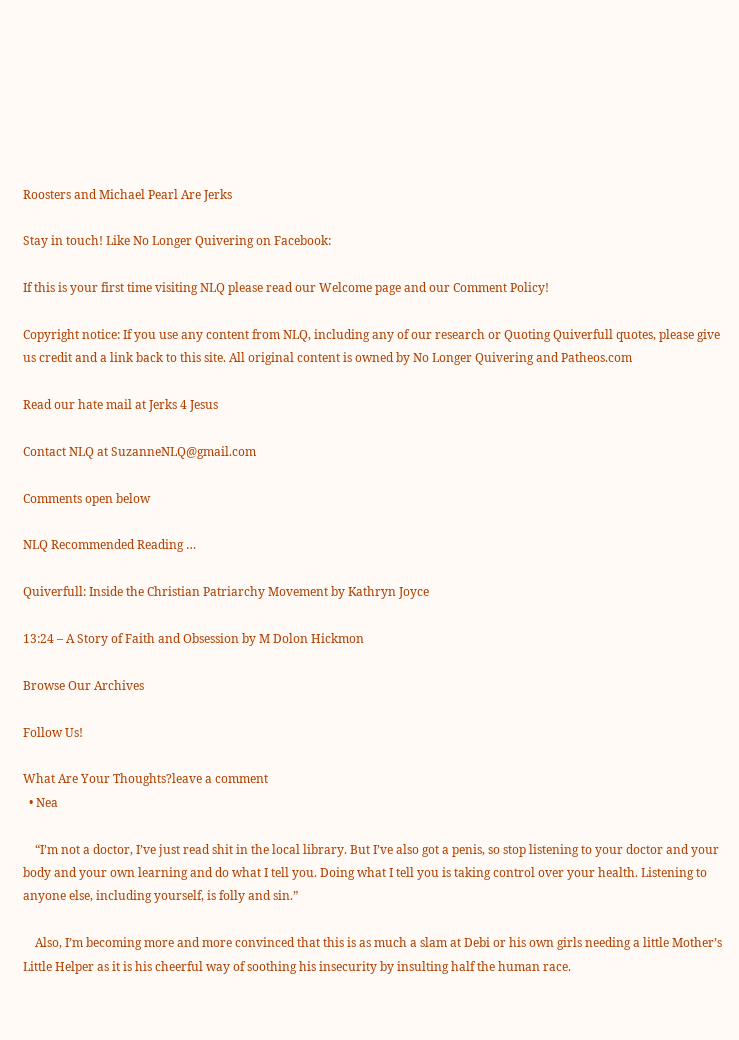Roosters and Michael Pearl Are Jerks

Stay in touch! Like No Longer Quivering on Facebook:

If this is your first time visiting NLQ please read our Welcome page and our Comment Policy!

Copyright notice: If you use any content from NLQ, including any of our research or Quoting Quiverfull quotes, please give us credit and a link back to this site. All original content is owned by No Longer Quivering and Patheos.com

Read our hate mail at Jerks 4 Jesus

Contact NLQ at SuzanneNLQ@gmail.com

Comments open below

NLQ Recommended Reading …

Quiverfull: Inside the Christian Patriarchy Movement by Kathryn Joyce

13:24 – A Story of Faith and Obsession by M Dolon Hickmon

Browse Our Archives

Follow Us!

What Are Your Thoughts?leave a comment
  • Nea

    “I’m not a doctor, I’ve just read shit in the local library. But I’ve also got a penis, so stop listening to your doctor and your body and your own learning and do what I tell you. Doing what I tell you is taking control over your health. Listening to anyone else, including yourself, is folly and sin.”

    Also, I’m becoming more and more convinced that this is as much a slam at Debi or his own girls needing a little Mother’s Little Helper as it is his cheerful way of soothing his insecurity by insulting half the human race.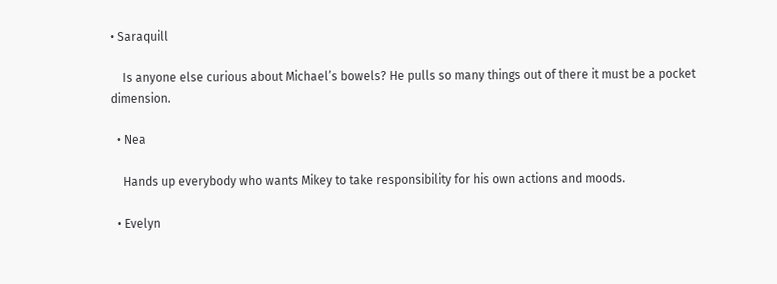• Saraquill

    Is anyone else curious about Michael’s bowels? He pulls so many things out of there it must be a pocket dimension.

  • Nea

    Hands up everybody who wants Mikey to take responsibility for his own actions and moods.

  • Evelyn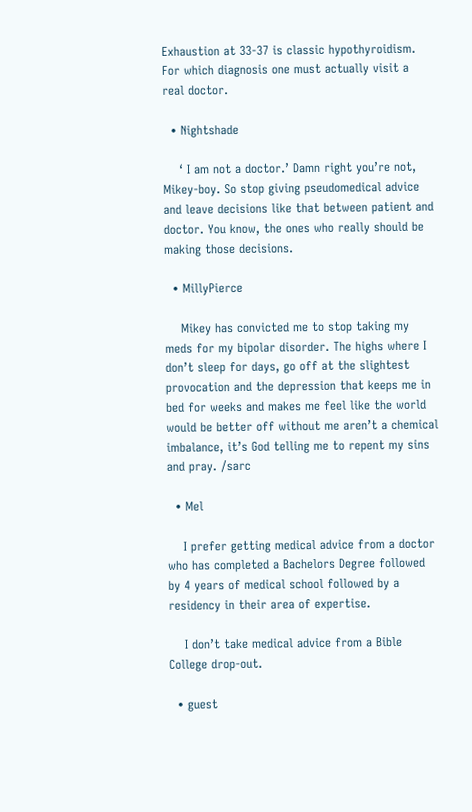Exhaustion at 33-37 is classic hypothyroidism. For which diagnosis one must actually visit a real doctor.

  • Nightshade

    ‘ I am not a doctor.’ Damn right you’re not, Mikey-boy. So stop giving pseudomedical advice and leave decisions like that between patient and doctor. You know, the ones who really should be making those decisions.

  • MillyPierce

    Mikey has convicted me to stop taking my meds for my bipolar disorder. The highs where I don’t sleep for days, go off at the slightest provocation and the depression that keeps me in bed for weeks and makes me feel like the world would be better off without me aren’t a chemical imbalance, it’s God telling me to repent my sins and pray. /sarc

  • Mel

    I prefer getting medical advice from a doctor who has completed a Bachelors Degree followed by 4 years of medical school followed by a residency in their area of expertise.

    I don’t take medical advice from a Bible College drop-out.

  • guest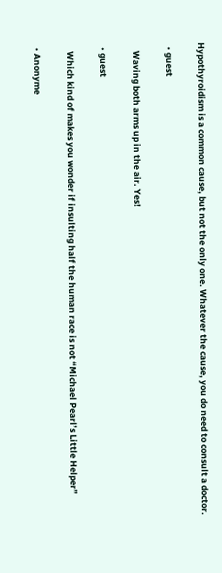Hypothyroidism is a common cause, but not the only one. Whatever the cause, you do need to consult a doctor.

  • guest

    Waving both arms up in the air. Yes!

  • guest

    Which kind of makes you wonder if insulting half the human race is not “Michael Pearl’s Little Helper”

  • Anonyme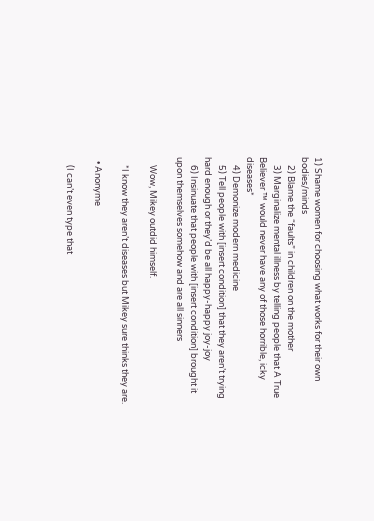1) Shame women for choosing what works for their own bodies/minds
    2) Blame the “faults” in children on the mother
    3) Marginalize mental illness by telling people that A True Believer ™ would never have any of those horrible, icky diseases*
    4) Demonize modern medicine
    5) Tell people with [insert condition] that they aren’t trying hard enough or they’d be all happy-happy joy-joy
    6) Insinuate that people with [insert condition] brought it upon themselves somehow and are all sinners

    Wow, Mikey outdid himself.

    *I know they aren’t diseases but Mikey sure thinks they are.

  • Anonyme

    (I can’t even type that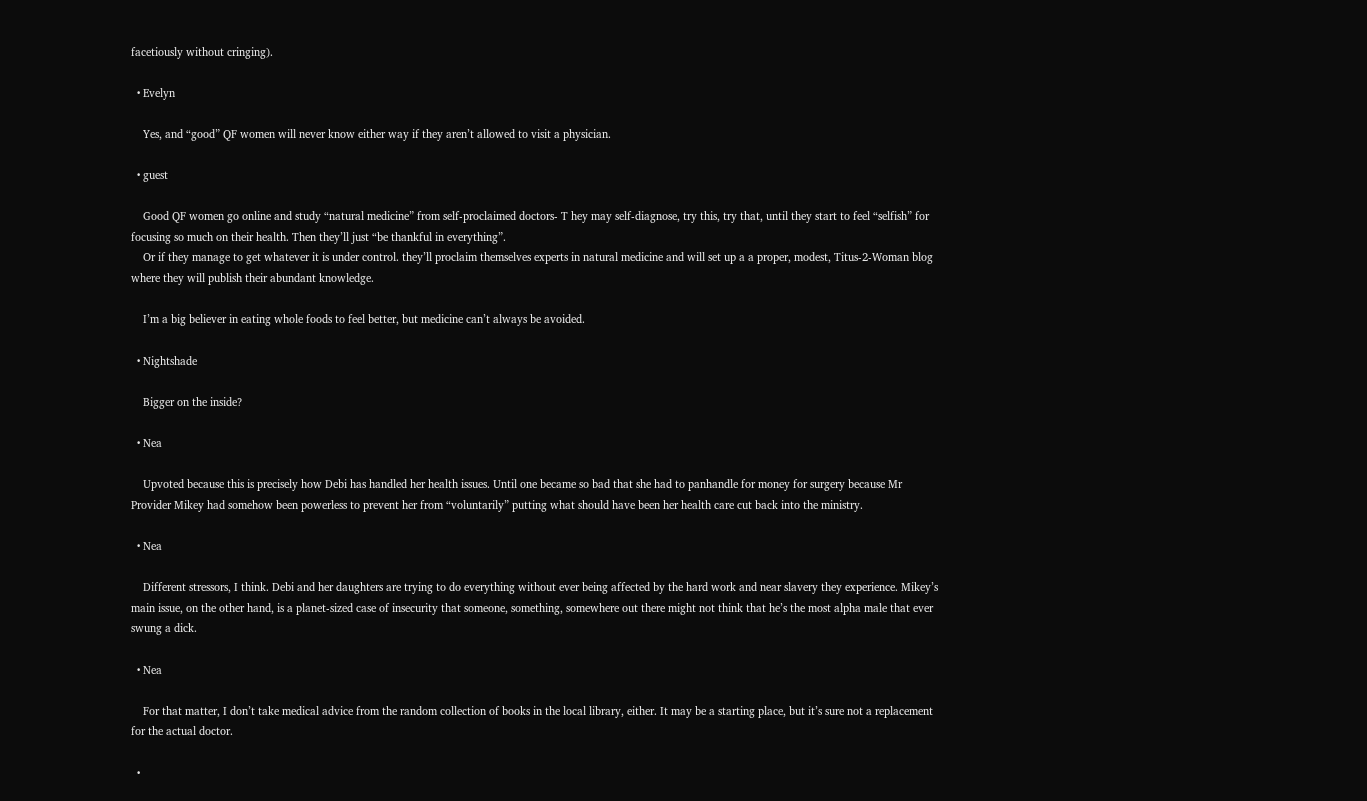facetiously without cringing).

  • Evelyn

    Yes, and “good” QF women will never know either way if they aren’t allowed to visit a physician.

  • guest

    Good QF women go online and study “natural medicine” from self-proclaimed doctors- T hey may self-diagnose, try this, try that, until they start to feel “selfish” for focusing so much on their health. Then they’ll just “be thankful in everything”.
    Or if they manage to get whatever it is under control. they’ll proclaim themselves experts in natural medicine and will set up a a proper, modest, Titus-2-Woman blog where they will publish their abundant knowledge.

    I’m a big believer in eating whole foods to feel better, but medicine can’t always be avoided.

  • Nightshade

    Bigger on the inside?

  • Nea

    Upvoted because this is precisely how Debi has handled her health issues. Until one became so bad that she had to panhandle for money for surgery because Mr Provider Mikey had somehow been powerless to prevent her from “voluntarily” putting what should have been her health care cut back into the ministry.

  • Nea

    Different stressors, I think. Debi and her daughters are trying to do everything without ever being affected by the hard work and near slavery they experience. Mikey’s main issue, on the other hand, is a planet-sized case of insecurity that someone, something, somewhere out there might not think that he’s the most alpha male that ever swung a dick.

  • Nea

    For that matter, I don’t take medical advice from the random collection of books in the local library, either. It may be a starting place, but it’s sure not a replacement for the actual doctor.

  •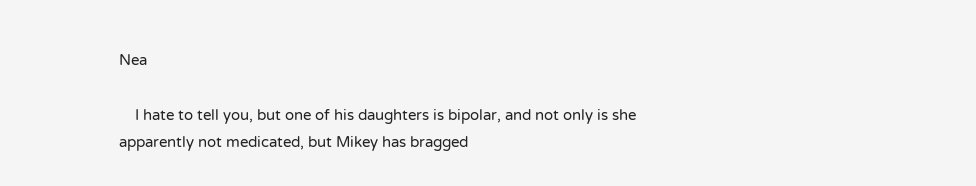Nea

    I hate to tell you, but one of his daughters is bipolar, and not only is she apparently not medicated, but Mikey has bragged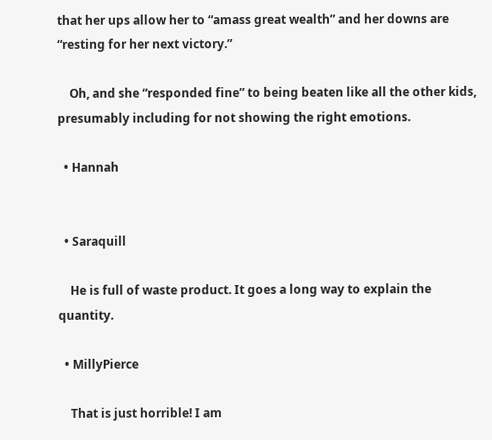that her ups allow her to “amass great wealth” and her downs are “resting for her next victory.”

    Oh, and she “responded fine” to being beaten like all the other kids, presumably including for not showing the right emotions.

  • Hannah


  • Saraquill

    He is full of waste product. It goes a long way to explain the quantity.

  • MillyPierce

    That is just horrible! I am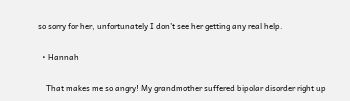so sorry for her, unfortunately I don’t see her getting any real help.

  • Hannah

    That makes me so angry! My grandmother suffered bipolar disorder right up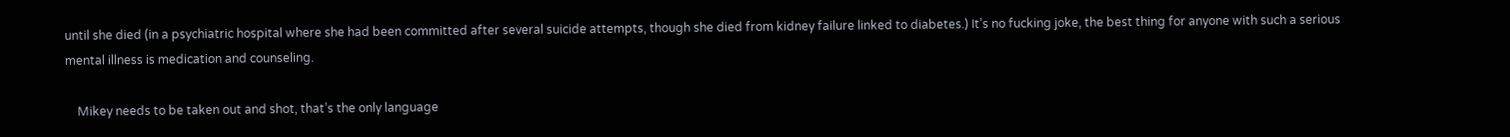until she died (in a psychiatric hospital where she had been committed after several suicide attempts, though she died from kidney failure linked to diabetes.) It’s no fucking joke, the best thing for anyone with such a serious mental illness is medication and counseling.

    Mikey needs to be taken out and shot, that’s the only language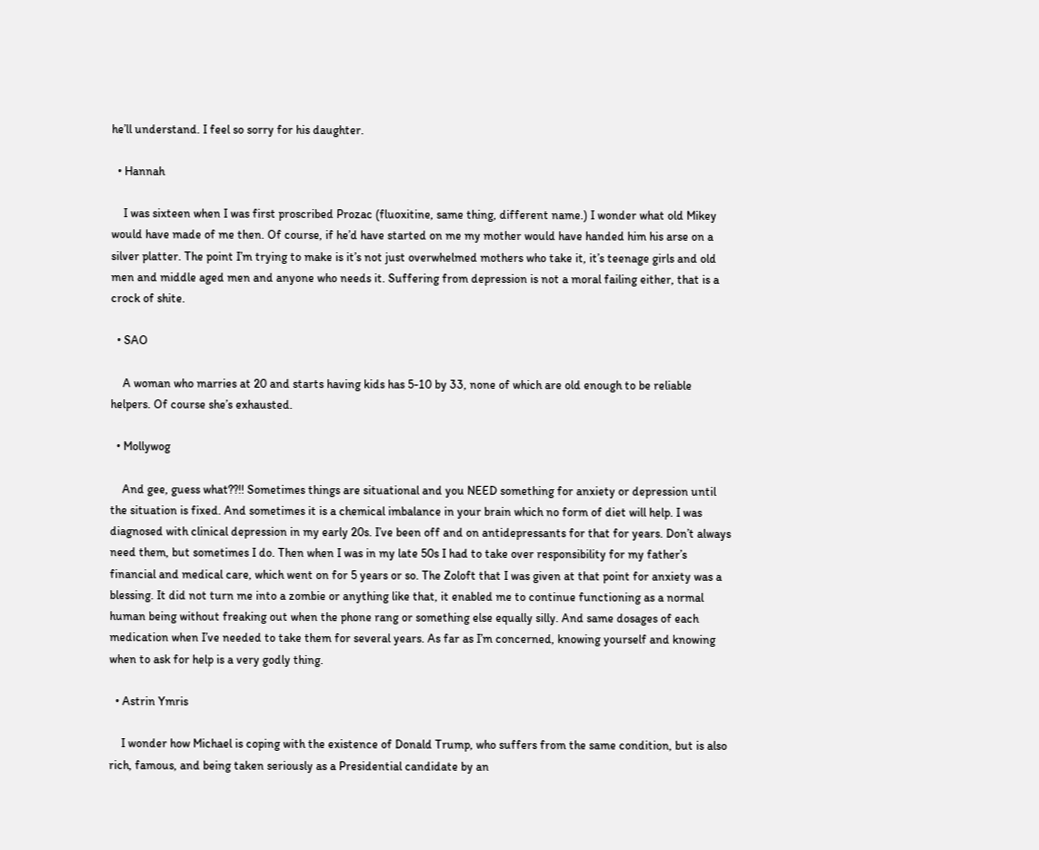he’ll understand. I feel so sorry for his daughter.

  • Hannah

    I was sixteen when I was first proscribed Prozac (fluoxitine, same thing, different name.) I wonder what old Mikey would have made of me then. Of course, if he’d have started on me my mother would have handed him his arse on a silver platter. The point I’m trying to make is it’s not just overwhelmed mothers who take it, it’s teenage girls and old men and middle aged men and anyone who needs it. Suffering from depression is not a moral failing either, that is a crock of shite.

  • SAO

    A woman who marries at 20 and starts having kids has 5-10 by 33, none of which are old enough to be reliable helpers. Of course she’s exhausted.

  • Mollywog

    And gee, guess what??!! Sometimes things are situational and you NEED something for anxiety or depression until the situation is fixed. And sometimes it is a chemical imbalance in your brain which no form of diet will help. I was diagnosed with clinical depression in my early 20s. I’ve been off and on antidepressants for that for years. Don’t always need them, but sometimes I do. Then when I was in my late 50s I had to take over responsibility for my father’s financial and medical care, which went on for 5 years or so. The Zoloft that I was given at that point for anxiety was a blessing. It did not turn me into a zombie or anything like that, it enabled me to continue functioning as a normal human being without freaking out when the phone rang or something else equally silly. And same dosages of each medication when I’ve needed to take them for several years. As far as I’m concerned, knowing yourself and knowing when to ask for help is a very godly thing.

  • Astrin Ymris

    I wonder how Michael is coping with the existence of Donald Trump, who suffers from the same condition, but is also rich, famous, and being taken seriously as a Presidential candidate by an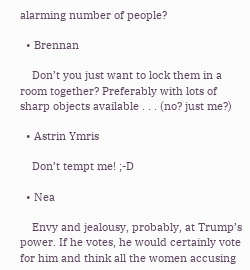alarming number of people?

  • Brennan

    Don’t you just want to lock them in a room together? Preferably with lots of sharp objects available . . . (no? just me?)

  • Astrin Ymris

    Don’t tempt me! ;-D

  • Nea

    Envy and jealousy, probably, at Trump’s power. If he votes, he would certainly vote for him and think all the women accusing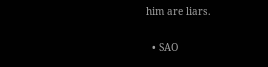him are liars.

  • SAO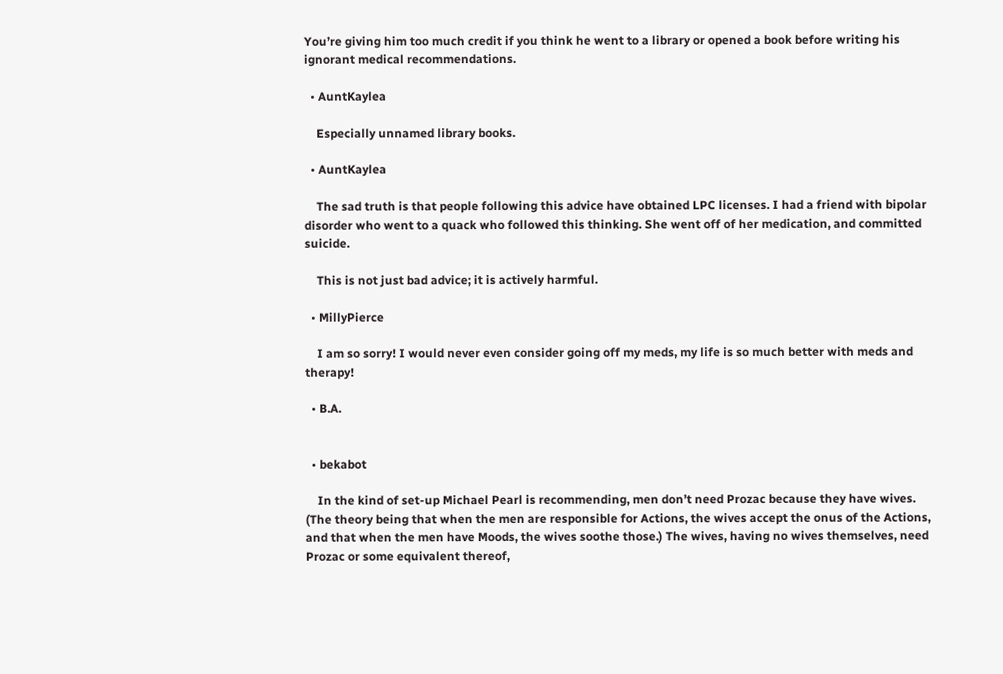You’re giving him too much credit if you think he went to a library or opened a book before writing his ignorant medical recommendations.

  • AuntKaylea

    Especially unnamed library books.

  • AuntKaylea

    The sad truth is that people following this advice have obtained LPC licenses. I had a friend with bipolar disorder who went to a quack who followed this thinking. She went off of her medication, and committed suicide.

    This is not just bad advice; it is actively harmful.

  • MillyPierce

    I am so sorry! I would never even consider going off my meds, my life is so much better with meds and therapy!

  • B.A.


  • bekabot

    In the kind of set-up Michael Pearl is recommending, men don’t need Prozac because they have wives. (The theory being that when the men are responsible for Actions, the wives accept the onus of the Actions, and that when the men have Moods, the wives soothe those.) The wives, having no wives themselves, need Prozac or some equivalent thereof,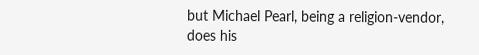but Michael Pearl, being a religion-vendor, does his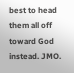best to head them all off toward God instead. JMO.